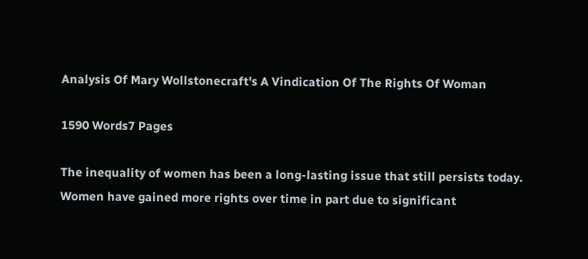Analysis Of Mary Wollstonecraft's A Vindication Of The Rights Of Woman

1590 Words7 Pages

The inequality of women has been a long-lasting issue that still persists today. Women have gained more rights over time in part due to significant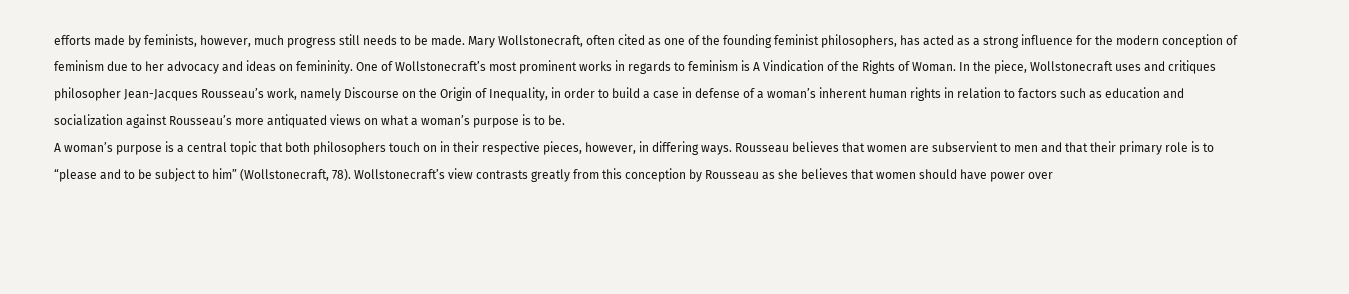efforts made by feminists, however, much progress still needs to be made. Mary Wollstonecraft, often cited as one of the founding feminist philosophers, has acted as a strong influence for the modern conception of feminism due to her advocacy and ideas on femininity. One of Wollstonecraft’s most prominent works in regards to feminism is A Vindication of the Rights of Woman. In the piece, Wollstonecraft uses and critiques philosopher Jean-Jacques Rousseau’s work, namely Discourse on the Origin of Inequality, in order to build a case in defense of a woman’s inherent human rights in relation to factors such as education and socialization against Rousseau’s more antiquated views on what a woman’s purpose is to be.
A woman’s purpose is a central topic that both philosophers touch on in their respective pieces, however, in differing ways. Rousseau believes that women are subservient to men and that their primary role is to “please and to be subject to him” (Wollstonecraft, 78). Wollstonecraft’s view contrasts greatly from this conception by Rousseau as she believes that women should have power over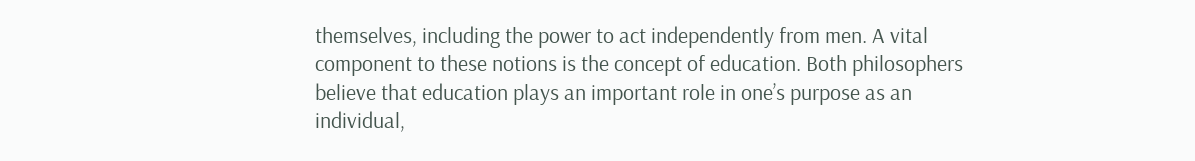themselves, including the power to act independently from men. A vital component to these notions is the concept of education. Both philosophers believe that education plays an important role in one’s purpose as an individual,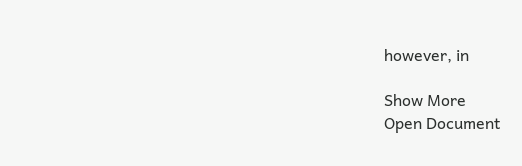however, in

Show More
Open Document